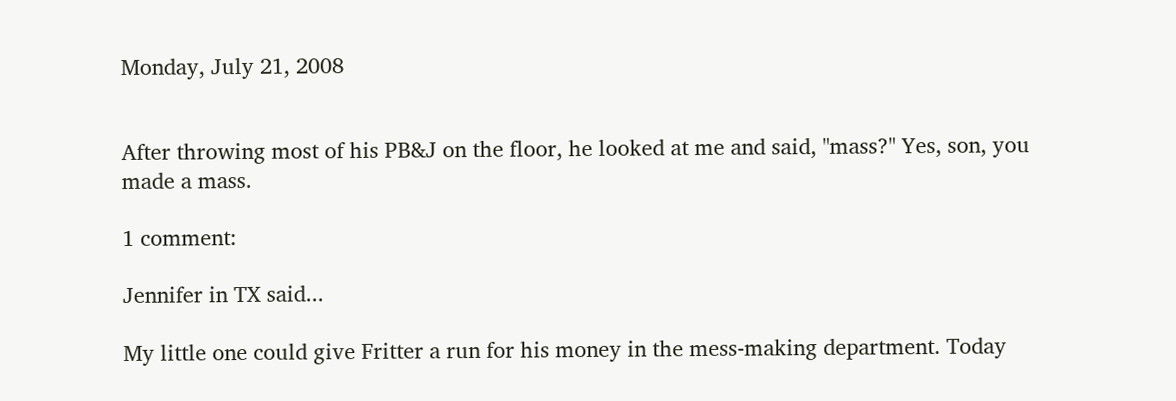Monday, July 21, 2008


After throwing most of his PB&J on the floor, he looked at me and said, "mass?" Yes, son, you made a mass.

1 comment:

Jennifer in TX said...

My little one could give Fritter a run for his money in the mess-making department. Today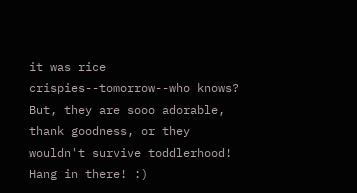it was rice crispies--tomorrow--who knows? But, they are sooo adorable, thank goodness, or they wouldn't survive toddlerhood! Hang in there! :)